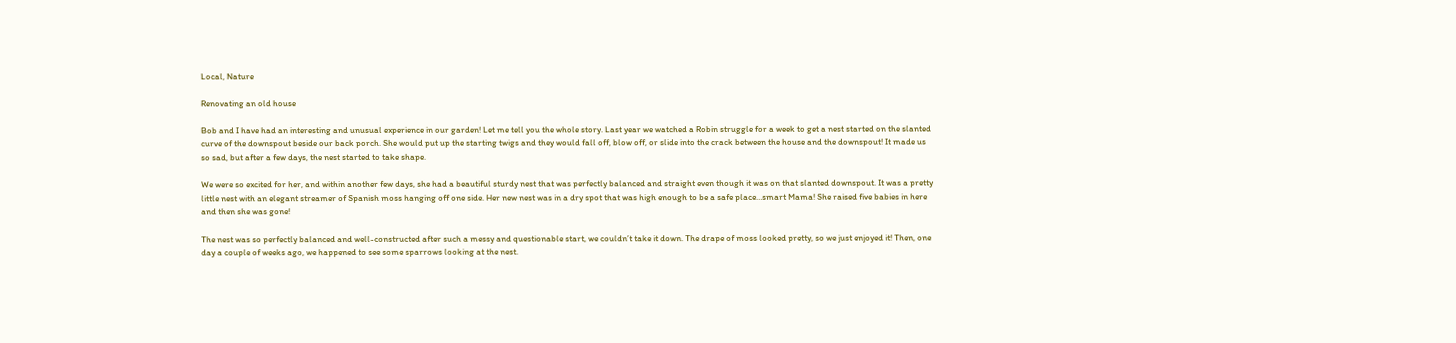Local, Nature

Renovating an old house

Bob and I have had an interesting and unusual experience in our garden! Let me tell you the whole story. Last year we watched a Robin struggle for a week to get a nest started on the slanted curve of the downspout beside our back porch. She would put up the starting twigs and they would fall off, blow off, or slide into the crack between the house and the downspout! It made us so sad, but after a few days, the nest started to take shape.

We were so excited for her, and within another few days, she had a beautiful sturdy nest that was perfectly balanced and straight even though it was on that slanted downspout. It was a pretty little nest with an elegant streamer of Spanish moss hanging off one side. Her new nest was in a dry spot that was high enough to be a safe place…smart Mama! She raised five babies in here and then she was gone!

The nest was so perfectly balanced and well-constructed after such a messy and questionable start, we couldn’t take it down. The drape of moss looked pretty, so we just enjoyed it! Then, one day a couple of weeks ago, we happened to see some sparrows looking at the nest.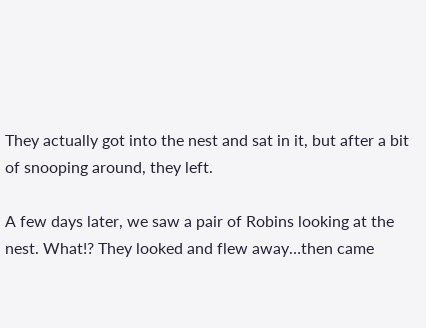They actually got into the nest and sat in it, but after a bit of snooping around, they left.

A few days later, we saw a pair of Robins looking at the nest. What!? They looked and flew away…then came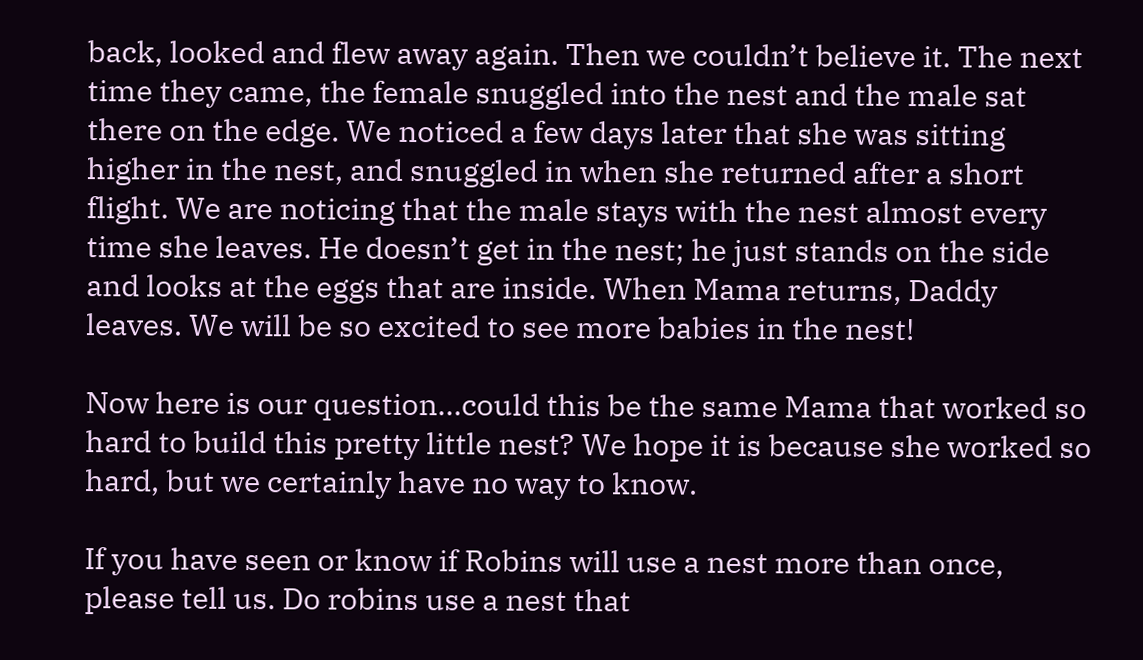back, looked and flew away again. Then we couldn’t believe it. The next time they came, the female snuggled into the nest and the male sat there on the edge. We noticed a few days later that she was sitting higher in the nest, and snuggled in when she returned after a short flight. We are noticing that the male stays with the nest almost every time she leaves. He doesn’t get in the nest; he just stands on the side and looks at the eggs that are inside. When Mama returns, Daddy leaves. We will be so excited to see more babies in the nest!

Now here is our question…could this be the same Mama that worked so hard to build this pretty little nest? We hope it is because she worked so hard, but we certainly have no way to know.

If you have seen or know if Robins will use a nest more than once, please tell us. Do robins use a nest that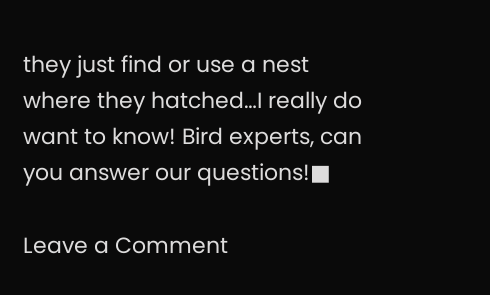they just find or use a nest where they hatched…I really do want to know! Bird experts, can you answer our questions!■

Leave a Comment